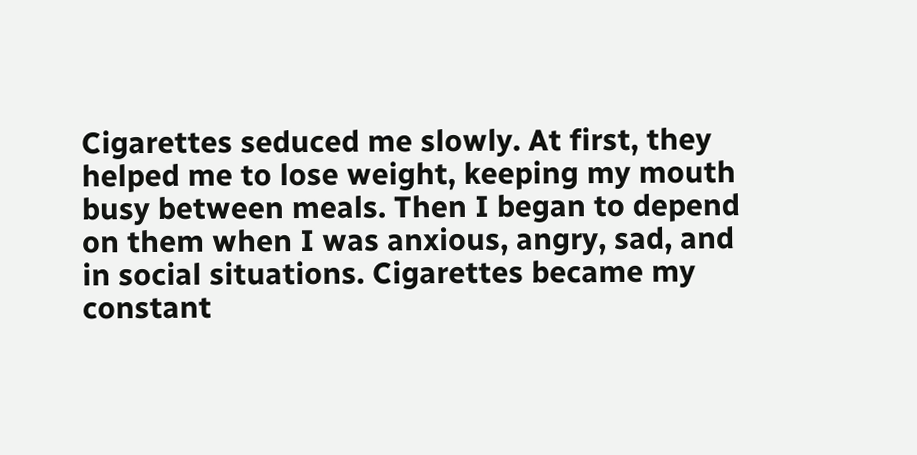Cigarettes seduced me slowly. At first, they helped me to lose weight, keeping my mouth busy between meals. Then I began to depend on them when I was anxious, angry, sad, and in social situations. Cigarettes became my constant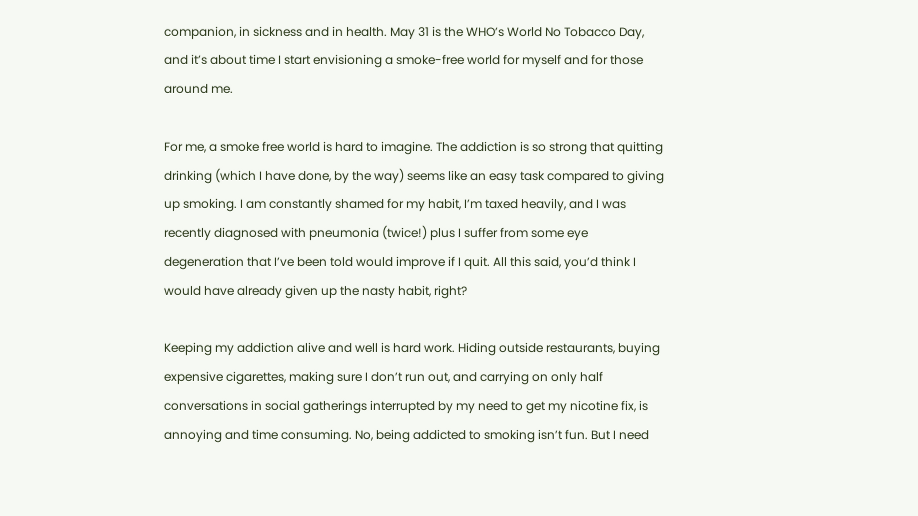companion, in sickness and in health. May 31 is the WHO’s World No Tobacco Day, and it’s about time I start envisioning a smoke-free world for myself and for those around me.

For me, a smoke free world is hard to imagine. The addiction is so strong that quitting drinking (which I have done, by the way) seems like an easy task compared to giving up smoking. I am constantly shamed for my habit, I’m taxed heavily, and I was recently diagnosed with pneumonia (twice!) plus I suffer from some eye degeneration that I’ve been told would improve if I quit. All this said, you’d think I would have already given up the nasty habit, right?

Keeping my addiction alive and well is hard work. Hiding outside restaurants, buying expensive cigarettes, making sure I don’t run out, and carrying on only half conversations in social gatherings interrupted by my need to get my nicotine fix, is annoying and time consuming. No, being addicted to smoking isn’t fun. But I need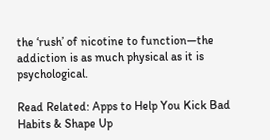the ‘rush’ of nicotine to function—the addiction is as much physical as it is psychological.

Read Related: Apps to Help You Kick Bad Habits & Shape Up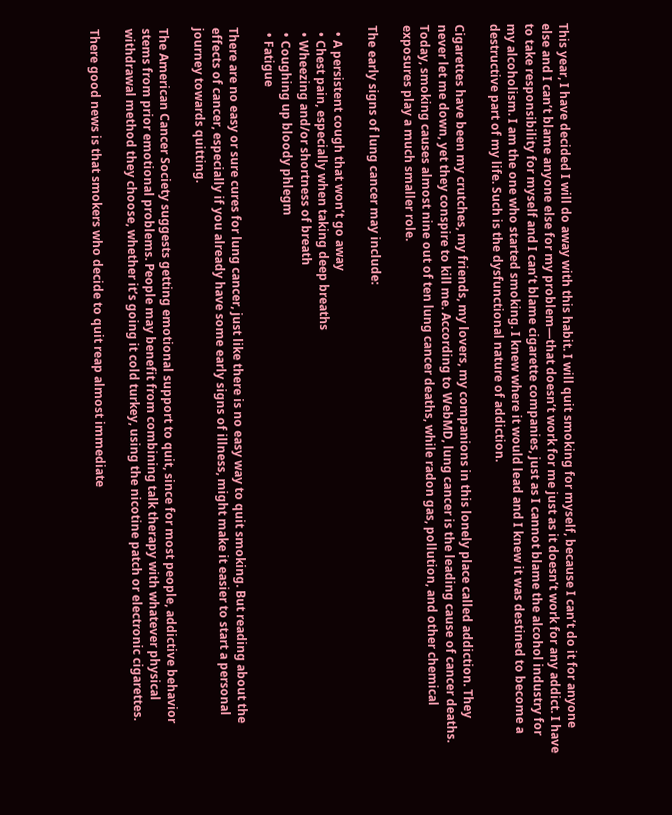This year, I have decided I will do away with this habit. I will quit smoking for myself, because I can’t do it for anyone else and I can’t blame anyone else for my problem—that doesn’t work for me just as it doesn’t work for any addict. I have to take responsibility for myself and I can’t blame cigarette companies, just as I cannot blame the alcohol industry for my alcoholism. I am the one who started smoking. I knew where it would lead and I knew it was destined to become a destructive part of my life. Such is the dysfunctional nature of addiction.

Cigarettes have been my crutches, my friends, my lovers, my companions in this lonely place called addiction. They never let me down, yet they conspire to kill me. According to WebMD, lung cancer is the leading cause of cancer deaths. Today, smoking causes almost nine out of ten lung cancer deaths, while radon gas, pollution, and other chemical exposures play a much smaller role.

The early signs of lung cancer may include:

  • A persistent cough that won’t go away
  • Chest pain, especially when taking deep breaths
  • Wheezing and/or shortness of breath
  • Coughing up bloody phlegm
  • Fatigue

There are no easy or sure cures for lung cancer, just like there is no easy way to quit smoking. But reading about the effects of cancer, especially if you already have some early signs of illness, might make it easier to start a personal journey towards quitting.

The American Cancer Society suggests getting emotional support to quit, since for most people, addictive behavior stems from prior emotional problems. People may benefit from combining talk therapy with whatever physical withdrawal method they choose, whether it’s going it cold turkey, using the nicotine patch or electronic cigarettes.

There good news is that smokers who decide to quit reap almost immediate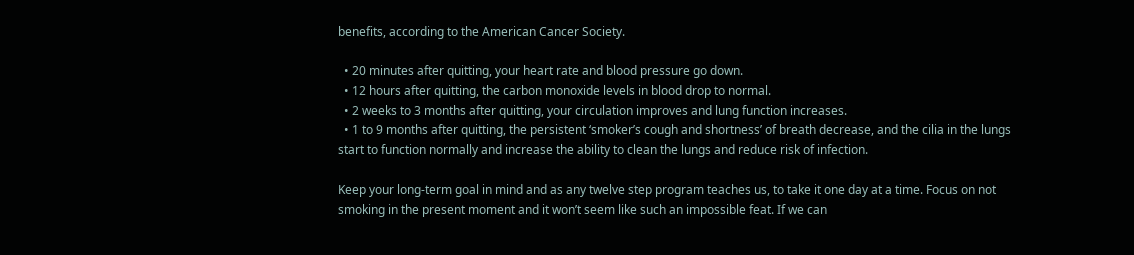benefits, according to the American Cancer Society.

  • 20 minutes after quitting, your heart rate and blood pressure go down.
  • 12 hours after quitting, the carbon monoxide levels in blood drop to normal.
  • 2 weeks to 3 months after quitting, your circulation improves and lung function increases.
  • 1 to 9 months after quitting, the persistent ‘smoker’s cough and shortness’ of breath decrease, and the cilia in the lungs start to function normally and increase the ability to clean the lungs and reduce risk of infection.

Keep your long-term goal in mind and as any twelve step program teaches us, to take it one day at a time. Focus on not smoking in the present moment and it won’t seem like such an impossible feat. If we can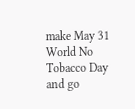make May 31 World No Tobacco Day and go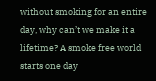without smoking for an entire day, why can’t we make it a lifetime? A smoke free world starts one day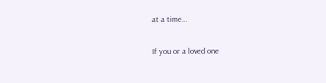at a time…

If you or a loved one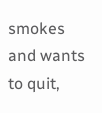smokes and wants to quit,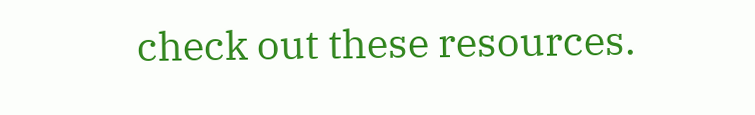check out these resources.